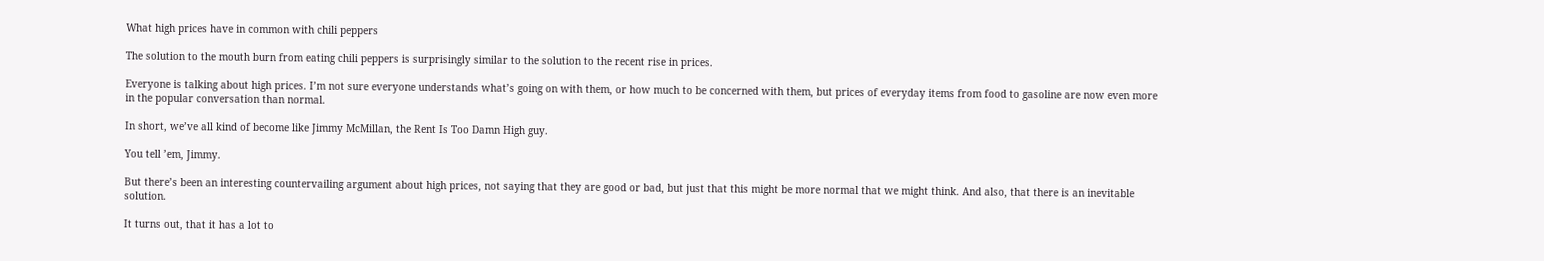What high prices have in common with chili peppers

The solution to the mouth burn from eating chili peppers is surprisingly similar to the solution to the recent rise in prices.

Everyone is talking about high prices. I’m not sure everyone understands what’s going on with them, or how much to be concerned with them, but prices of everyday items from food to gasoline are now even more in the popular conversation than normal.

In short, we’ve all kind of become like Jimmy McMillan, the Rent Is Too Damn High guy.

You tell ’em, Jimmy.

But there’s been an interesting countervailing argument about high prices, not saying that they are good or bad, but just that this might be more normal that we might think. And also, that there is an inevitable solution.

It turns out, that it has a lot to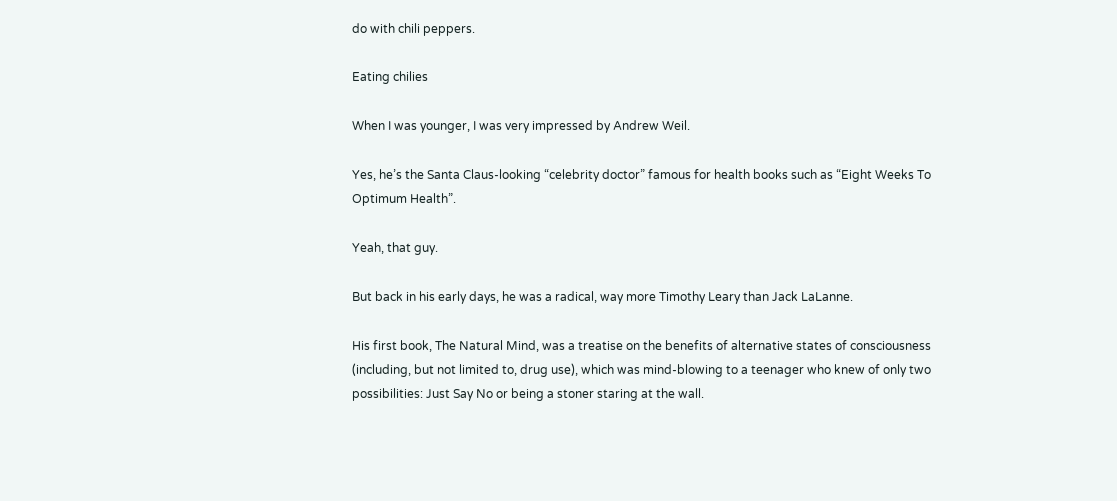do with chili peppers.

Eating chilies

When I was younger, I was very impressed by Andrew Weil.

Yes, he’s the Santa Claus-looking “celebrity doctor” famous for health books such as “Eight Weeks To Optimum Health”.

Yeah, that guy.

But back in his early days, he was a radical, way more Timothy Leary than Jack LaLanne.

His first book, The Natural Mind, was a treatise on the benefits of alternative states of consciousness (including, but not limited to, drug use), which was mind-blowing to a teenager who knew of only two possibilities: Just Say No or being a stoner staring at the wall.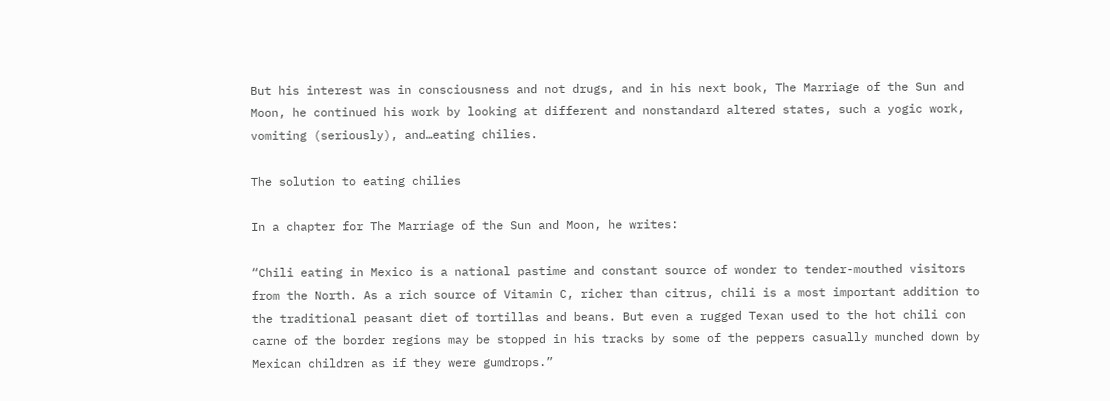But his interest was in consciousness and not drugs, and in his next book, The Marriage of the Sun and Moon, he continued his work by looking at different and nonstandard altered states, such a yogic work, vomiting (seriously), and…eating chilies.

The solution to eating chilies

In a chapter for The Marriage of the Sun and Moon, he writes:

“Chili eating in Mexico is a national pastime and constant source of wonder to tender-mouthed visitors from the North. As a rich source of Vitamin C, richer than citrus, chili is a most important addition to the traditional peasant diet of tortillas and beans. But even a rugged Texan used to the hot chili con carne of the border regions may be stopped in his tracks by some of the peppers casually munched down by Mexican children as if they were gumdrops.”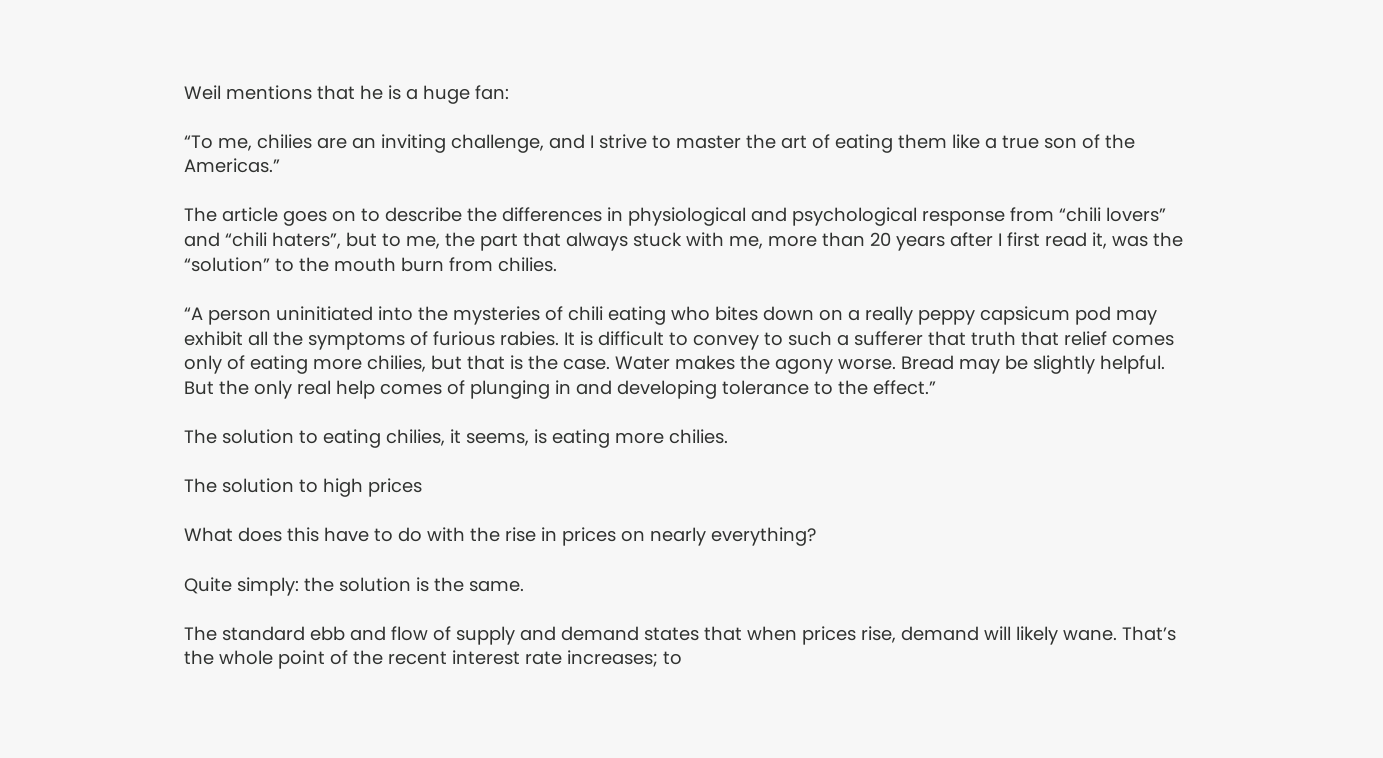Weil mentions that he is a huge fan:

“To me, chilies are an inviting challenge, and I strive to master the art of eating them like a true son of the Americas.”

The article goes on to describe the differences in physiological and psychological response from “chili lovers” and “chili haters”, but to me, the part that always stuck with me, more than 20 years after I first read it, was the “solution” to the mouth burn from chilies.

“A person uninitiated into the mysteries of chili eating who bites down on a really peppy capsicum pod may exhibit all the symptoms of furious rabies. It is difficult to convey to such a sufferer that truth that relief comes only of eating more chilies, but that is the case. Water makes the agony worse. Bread may be slightly helpful. But the only real help comes of plunging in and developing tolerance to the effect.”

The solution to eating chilies, it seems, is eating more chilies.

The solution to high prices

What does this have to do with the rise in prices on nearly everything?

Quite simply: the solution is the same.

The standard ebb and flow of supply and demand states that when prices rise, demand will likely wane. That’s the whole point of the recent interest rate increases; to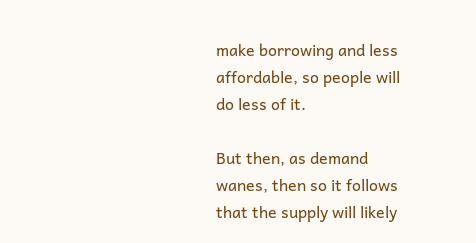make borrowing and less affordable, so people will do less of it.

But then, as demand wanes, then so it follows that the supply will likely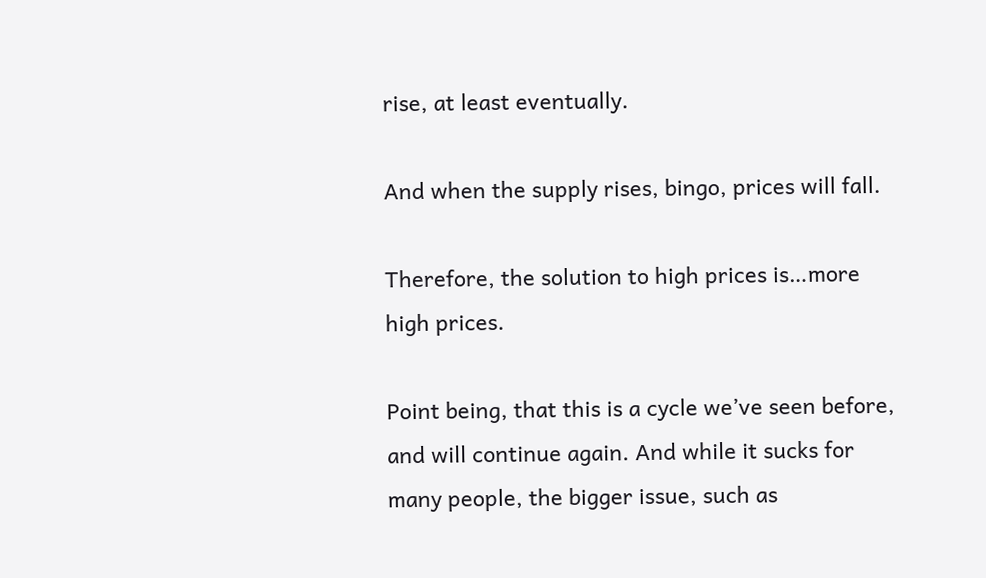rise, at least eventually.

And when the supply rises, bingo, prices will fall.

Therefore, the solution to high prices is…more high prices.

Point being, that this is a cycle we’ve seen before, and will continue again. And while it sucks for many people, the bigger issue, such as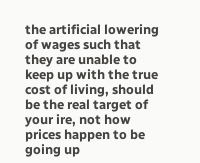the artificial lowering of wages such that they are unable to keep up with the true cost of living, should be the real target of your ire, not how prices happen to be going up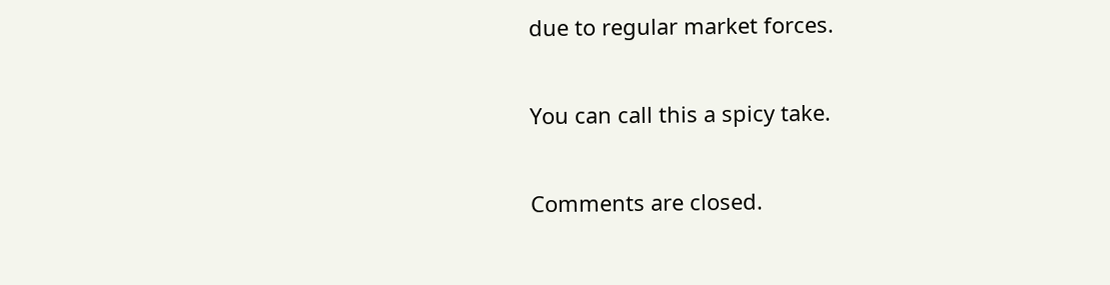due to regular market forces.

You can call this a spicy take.

Comments are closed.